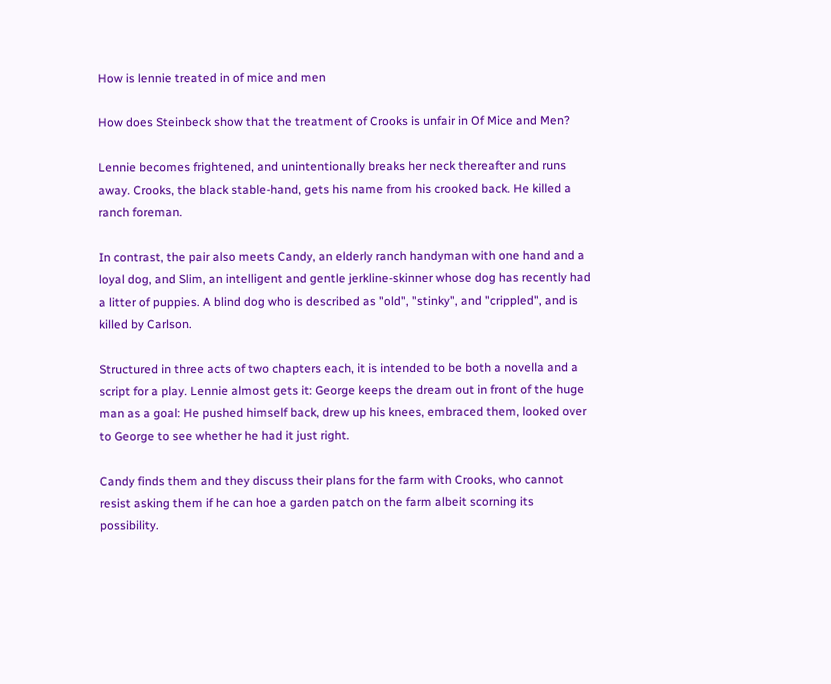How is lennie treated in of mice and men

How does Steinbeck show that the treatment of Crooks is unfair in Of Mice and Men?

Lennie becomes frightened, and unintentionally breaks her neck thereafter and runs away. Crooks, the black stable-hand, gets his name from his crooked back. He killed a ranch foreman.

In contrast, the pair also meets Candy, an elderly ranch handyman with one hand and a loyal dog, and Slim, an intelligent and gentle jerkline-skinner whose dog has recently had a litter of puppies. A blind dog who is described as "old", "stinky", and "crippled", and is killed by Carlson.

Structured in three acts of two chapters each, it is intended to be both a novella and a script for a play. Lennie almost gets it: George keeps the dream out in front of the huge man as a goal: He pushed himself back, drew up his knees, embraced them, looked over to George to see whether he had it just right.

Candy finds them and they discuss their plans for the farm with Crooks, who cannot resist asking them if he can hoe a garden patch on the farm albeit scorning its possibility.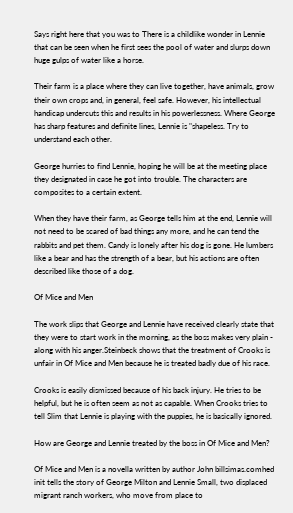Says right here that you was to There is a childlike wonder in Lennie that can be seen when he first sees the pool of water and slurps down huge gulps of water like a horse.

Their farm is a place where they can live together, have animals, grow their own crops and, in general, feel safe. However, his intellectual handicap undercuts this and results in his powerlessness. Where George has sharp features and definite lines, Lennie is "shapeless. Try to understand each other.

George hurries to find Lennie, hoping he will be at the meeting place they designated in case he got into trouble. The characters are composites to a certain extent.

When they have their farm, as George tells him at the end, Lennie will not need to be scared of bad things any more, and he can tend the rabbits and pet them. Candy is lonely after his dog is gone. He lumbers like a bear and has the strength of a bear, but his actions are often described like those of a dog.

Of Mice and Men

The work slips that George and Lennie have received clearly state that they were to start work in the morning, as the boss makes very plain - along with his anger.Steinbeck shows that the treatment of Crooks is unfair in Of Mice and Men because he is treated badly due of his race.

Crooks is easily dismissed because of his back injury. He tries to be helpful, but he is often seem as not as capable. When Crooks tries to tell Slim that Lennie is playing with the puppies, he is basically ignored.

How are George and Lennie treated by the boss in Of Mice and Men?

Of Mice and Men is a novella written by author John billsimas.comhed init tells the story of George Milton and Lennie Small, two displaced migrant ranch workers, who move from place to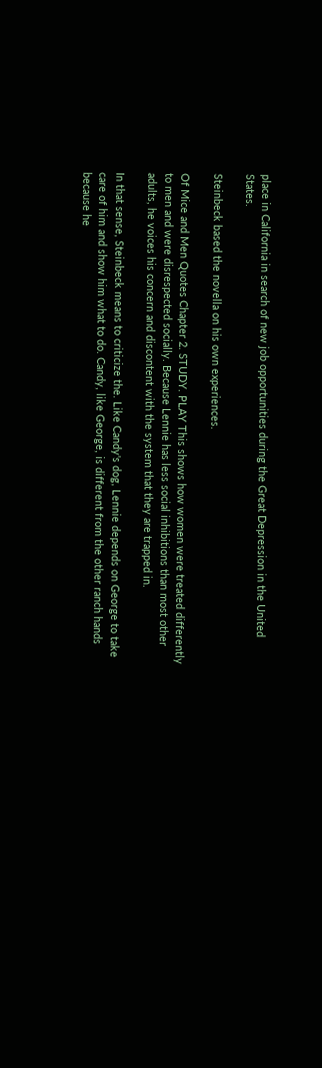place in California in search of new job opportunities during the Great Depression in the United States.

Steinbeck based the novella on his own experiences.

Of Mice and Men Quotes Chapter 2. STUDY. PLAY This shows how women were treated differently to men and were disrespected socially. Because Lennie has less social inhibitions than most other adults, he voices his concern and discontent with the system that they are trapped in.

In that sense, Steinbeck means to criticize the. Like Candy's dog, Lennie depends on George to take care of him and show him what to do. Candy, like George, is different from the other ranch hands because he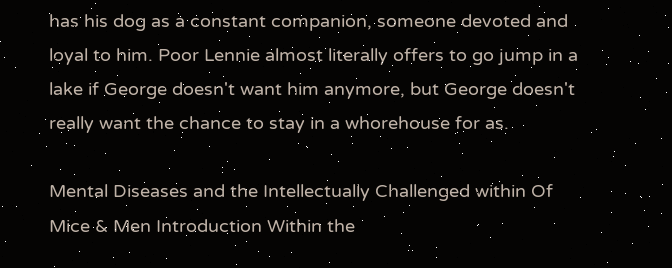has his dog as a constant companion, someone devoted and loyal to him. Poor Lennie almost literally offers to go jump in a lake if George doesn't want him anymore, but George doesn't really want the chance to stay in a whorehouse for as.

Mental Diseases and the Intellectually Challenged within Of Mice & Men Introduction Within the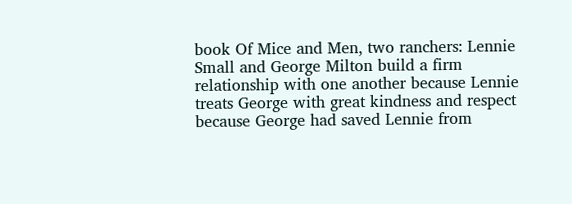book Of Mice and Men, two ranchers: Lennie Small and George Milton build a firm relationship with one another because Lennie treats George with great kindness and respect because George had saved Lennie from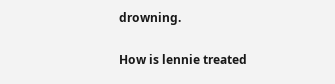drowning.

How is lennie treated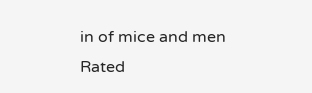in of mice and men
Rated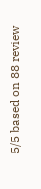5/5 based on 88 review